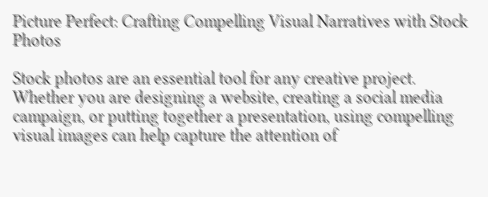Picture Perfect: Crafting Compelling Visual Narratives with Stock Photos

Stock photos are an essential tool for any creative project. Whether you are designing a website, creating a social media campaign, or putting together a presentation, using compelling visual images can help capture the attention of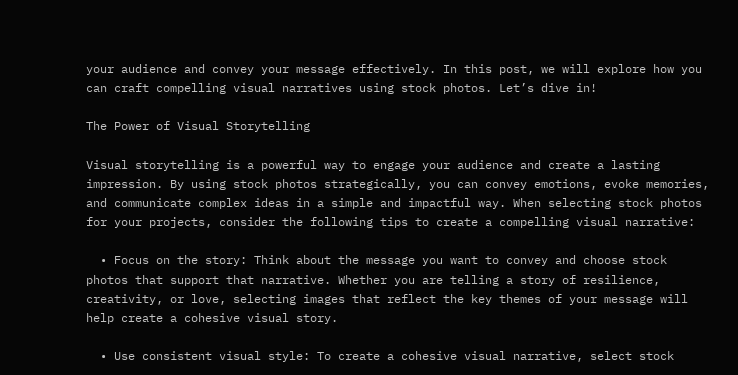your audience and convey your message effectively. In this post, we will explore how you can craft compelling visual narratives using stock photos. Let’s dive in!

The Power of Visual Storytelling

Visual storytelling is a powerful way to engage your audience and create a lasting impression. By using stock photos strategically, you can convey emotions, evoke memories, and communicate complex ideas in a simple and impactful way. When selecting stock photos for your projects, consider the following tips to create a compelling visual narrative:

  • Focus on the story: Think about the message you want to convey and choose stock photos that support that narrative. Whether you are telling a story of resilience, creativity, or love, selecting images that reflect the key themes of your message will help create a cohesive visual story.

  • Use consistent visual style: To create a cohesive visual narrative, select stock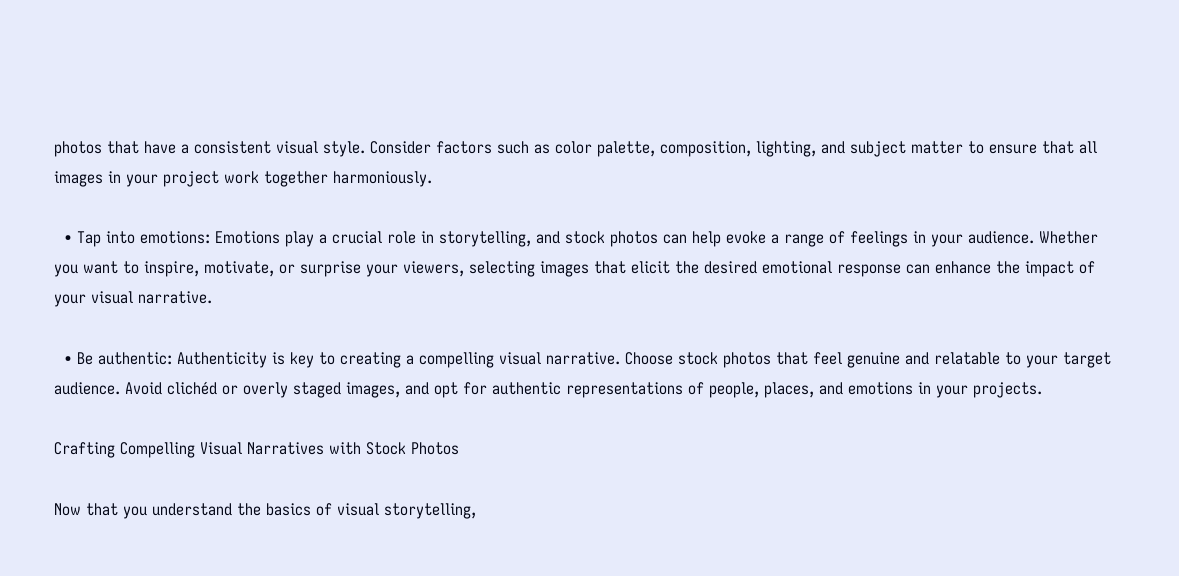photos that have a consistent visual style. Consider factors such as color palette, composition, lighting, and subject matter to ensure that all images in your project work together harmoniously.

  • Tap into emotions: Emotions play a crucial role in storytelling, and stock photos can help evoke a range of feelings in your audience. Whether you want to inspire, motivate, or surprise your viewers, selecting images that elicit the desired emotional response can enhance the impact of your visual narrative.

  • Be authentic: Authenticity is key to creating a compelling visual narrative. Choose stock photos that feel genuine and relatable to your target audience. Avoid clichéd or overly staged images, and opt for authentic representations of people, places, and emotions in your projects.

Crafting Compelling Visual Narratives with Stock Photos

Now that you understand the basics of visual storytelling,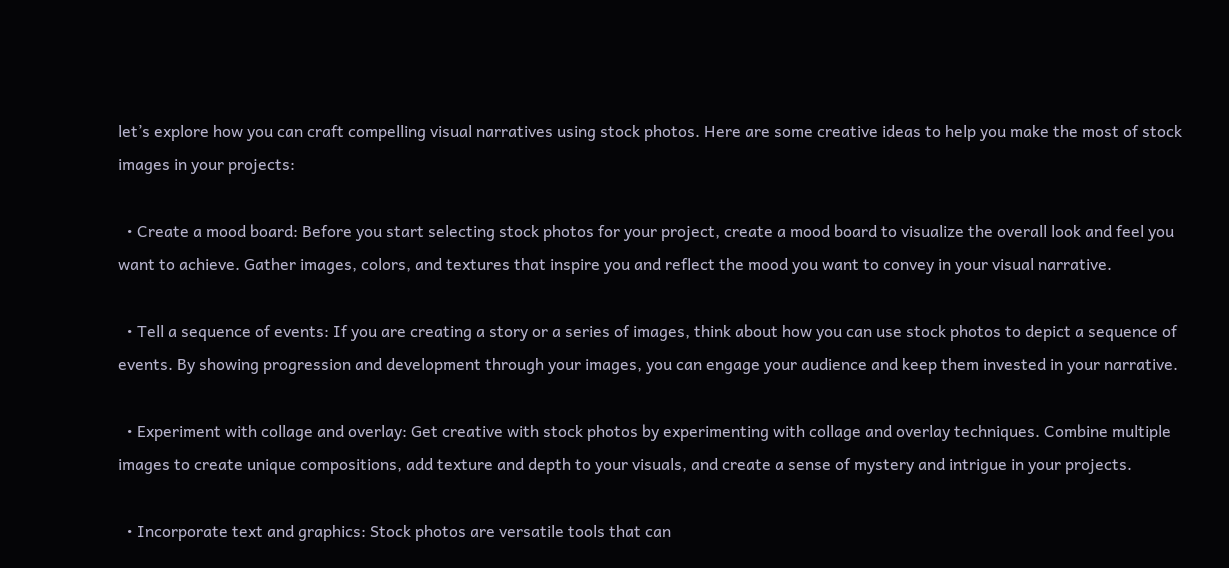let’s explore how you can craft compelling visual narratives using stock photos. Here are some creative ideas to help you make the most of stock images in your projects:

  • Create a mood board: Before you start selecting stock photos for your project, create a mood board to visualize the overall look and feel you want to achieve. Gather images, colors, and textures that inspire you and reflect the mood you want to convey in your visual narrative.

  • Tell a sequence of events: If you are creating a story or a series of images, think about how you can use stock photos to depict a sequence of events. By showing progression and development through your images, you can engage your audience and keep them invested in your narrative.

  • Experiment with collage and overlay: Get creative with stock photos by experimenting with collage and overlay techniques. Combine multiple images to create unique compositions, add texture and depth to your visuals, and create a sense of mystery and intrigue in your projects.

  • Incorporate text and graphics: Stock photos are versatile tools that can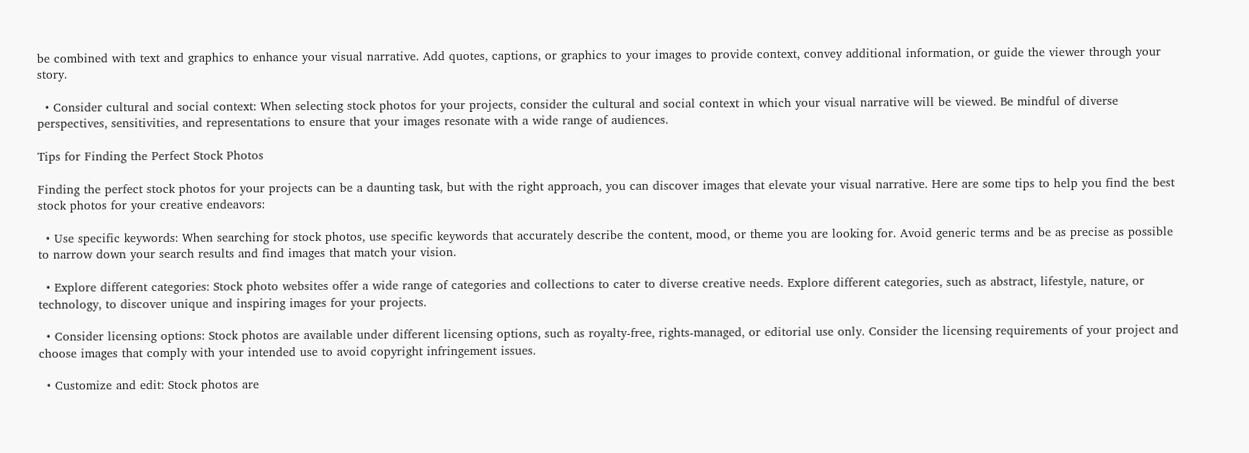be combined with text and graphics to enhance your visual narrative. Add quotes, captions, or graphics to your images to provide context, convey additional information, or guide the viewer through your story.

  • Consider cultural and social context: When selecting stock photos for your projects, consider the cultural and social context in which your visual narrative will be viewed. Be mindful of diverse perspectives, sensitivities, and representations to ensure that your images resonate with a wide range of audiences.

Tips for Finding the Perfect Stock Photos

Finding the perfect stock photos for your projects can be a daunting task, but with the right approach, you can discover images that elevate your visual narrative. Here are some tips to help you find the best stock photos for your creative endeavors:

  • Use specific keywords: When searching for stock photos, use specific keywords that accurately describe the content, mood, or theme you are looking for. Avoid generic terms and be as precise as possible to narrow down your search results and find images that match your vision.

  • Explore different categories: Stock photo websites offer a wide range of categories and collections to cater to diverse creative needs. Explore different categories, such as abstract, lifestyle, nature, or technology, to discover unique and inspiring images for your projects.

  • Consider licensing options: Stock photos are available under different licensing options, such as royalty-free, rights-managed, or editorial use only. Consider the licensing requirements of your project and choose images that comply with your intended use to avoid copyright infringement issues.

  • Customize and edit: Stock photos are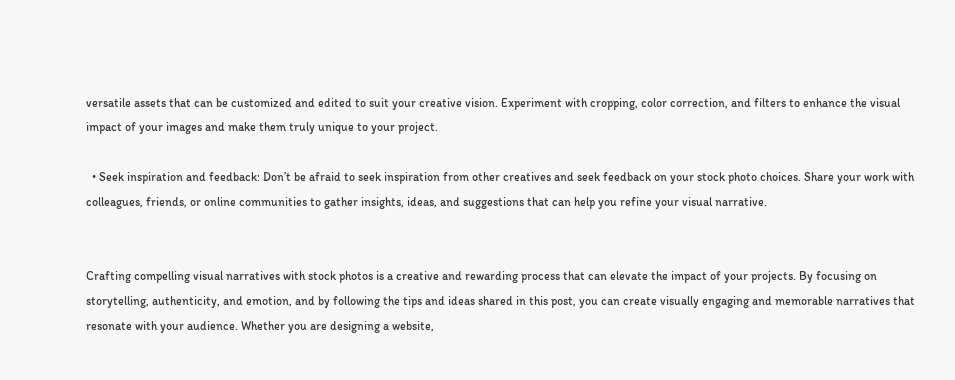versatile assets that can be customized and edited to suit your creative vision. Experiment with cropping, color correction, and filters to enhance the visual impact of your images and make them truly unique to your project.

  • Seek inspiration and feedback: Don’t be afraid to seek inspiration from other creatives and seek feedback on your stock photo choices. Share your work with colleagues, friends, or online communities to gather insights, ideas, and suggestions that can help you refine your visual narrative.


Crafting compelling visual narratives with stock photos is a creative and rewarding process that can elevate the impact of your projects. By focusing on storytelling, authenticity, and emotion, and by following the tips and ideas shared in this post, you can create visually engaging and memorable narratives that resonate with your audience. Whether you are designing a website,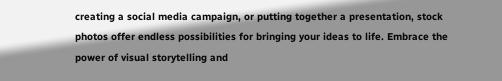creating a social media campaign, or putting together a presentation, stock photos offer endless possibilities for bringing your ideas to life. Embrace the power of visual storytelling and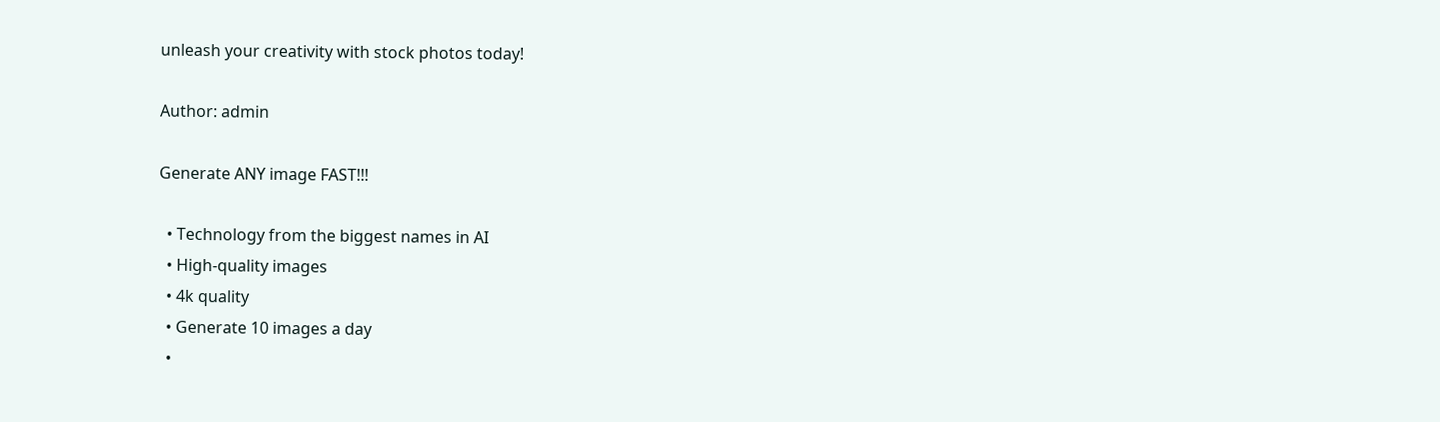unleash your creativity with stock photos today!

Author: admin

Generate ANY image FAST!!!

  • Technology from the biggest names in AI
  • High-quality images
  • 4k quality
  • Generate 10 images a day
  •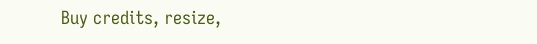Buy credits, resize,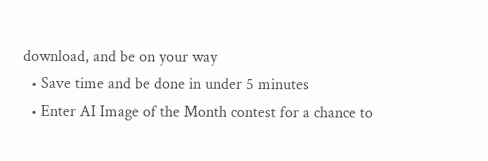download, and be on your way
  • Save time and be done in under 5 minutes
  • Enter AI Image of the Month contest for a chance to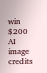win $200 AI image credits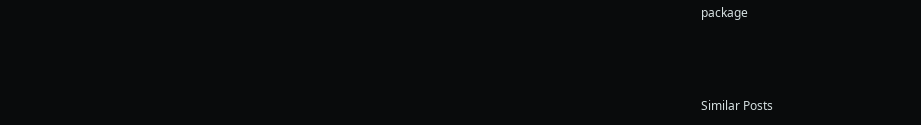package



Similar Posts